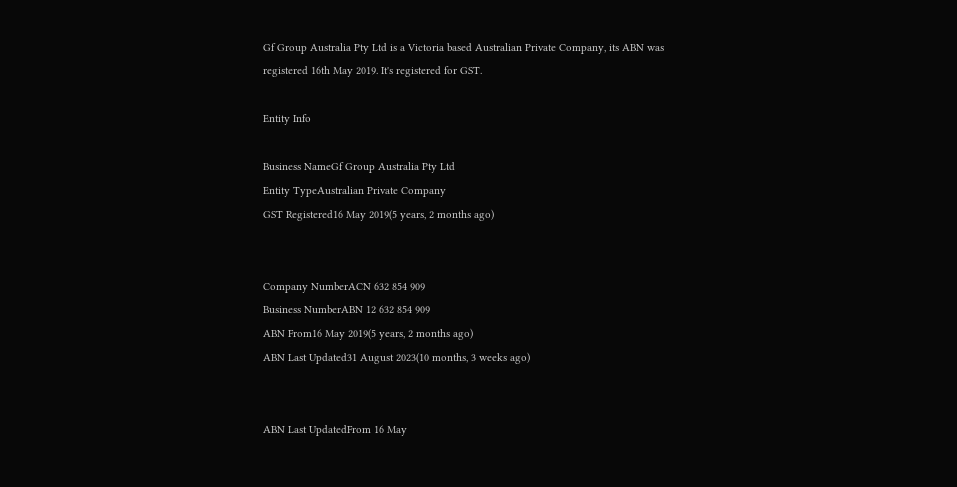Gf Group Australia Pty Ltd is a Victoria based Australian Private Company, its ABN was registered 16th May 2019. It's registered for GST.

Entity Info

Business NameGf Group Australia Pty Ltd
Entity TypeAustralian Private Company
GST Registered16 May 2019(5 years, 2 months ago)


Company NumberACN 632 854 909
Business NumberABN 12 632 854 909
ABN From16 May 2019(5 years, 2 months ago)
ABN Last Updated31 August 2023(10 months, 3 weeks ago)


ABN Last UpdatedFrom 16 May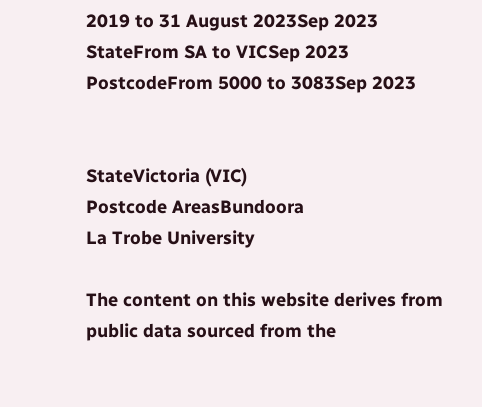2019 to 31 August 2023Sep 2023
StateFrom SA to VICSep 2023
PostcodeFrom 5000 to 3083Sep 2023


StateVictoria (VIC)
Postcode AreasBundoora
La Trobe University

The content on this website derives from public data sourced from the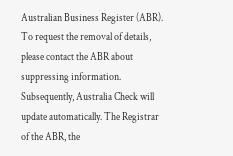Australian Business Register (ABR). To request the removal of details, please contact the ABR about suppressing information. Subsequently, Australia Check will update automatically. The Registrar of the ABR, the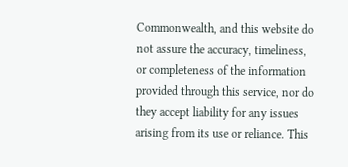Commonwealth, and this website do not assure the accuracy, timeliness, or completeness of the information provided through this service, nor do they accept liability for any issues arising from its use or reliance. This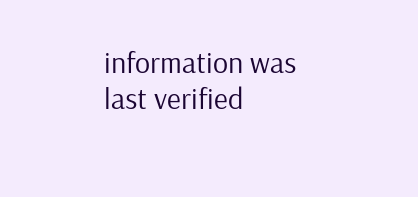information was last verified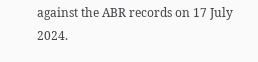against the ABR records on 17 July 2024.